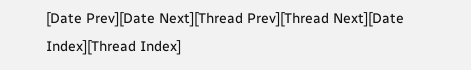[Date Prev][Date Next][Thread Prev][Thread Next][Date Index][Thread Index]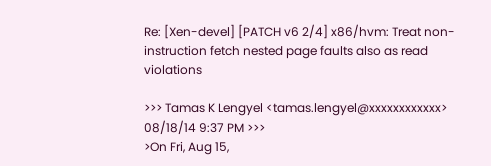Re: [Xen-devel] [PATCH v6 2/4] x86/hvm: Treat non-instruction fetch nested page faults also as read violations

>>> Tamas K Lengyel <tamas.lengyel@xxxxxxxxxxxx> 08/18/14 9:37 PM >>>
>On Fri, Aug 15,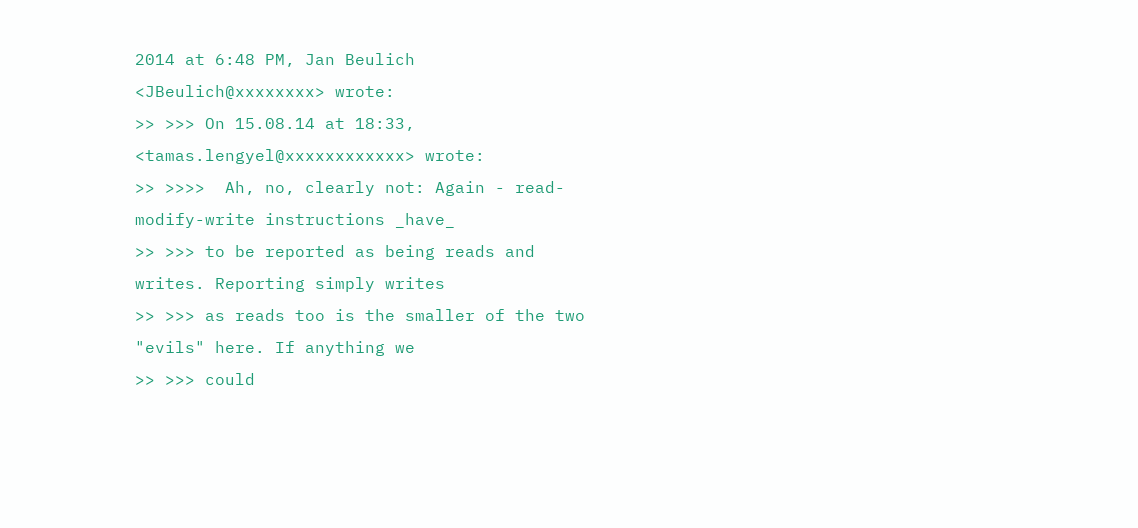2014 at 6:48 PM, Jan Beulich <JBeulich@xxxxxxxx> wrote:
>> >>> On 15.08.14 at 18:33, <tamas.lengyel@xxxxxxxxxxxx> wrote:
>> >>>>  Ah, no, clearly not: Again - read-modify-write instructions _have_
>> >>> to be reported as being reads and writes. Reporting simply writes
>> >>> as reads too is the smaller of the two "evils" here. If anything we
>> >>> could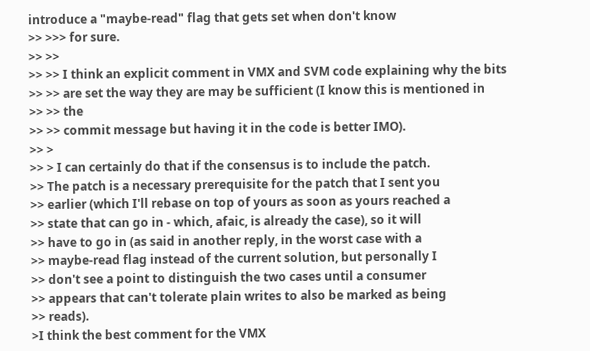introduce a "maybe-read" flag that gets set when don't know
>> >>> for sure.
>> >>
>> >> I think an explicit comment in VMX and SVM code explaining why the bits
>> >> are set the way they are may be sufficient (I know this is mentioned in
>> >> the
>> >> commit message but having it in the code is better IMO).
>> >
>> > I can certainly do that if the consensus is to include the patch.
>> The patch is a necessary prerequisite for the patch that I sent you
>> earlier (which I'll rebase on top of yours as soon as yours reached a
>> state that can go in - which, afaic, is already the case), so it will
>> have to go in (as said in another reply, in the worst case with a
>> maybe-read flag instead of the current solution, but personally I
>> don't see a point to distinguish the two cases until a consumer
>> appears that can't tolerate plain writes to also be marked as being
>> reads).
>I think the best comment for the VMX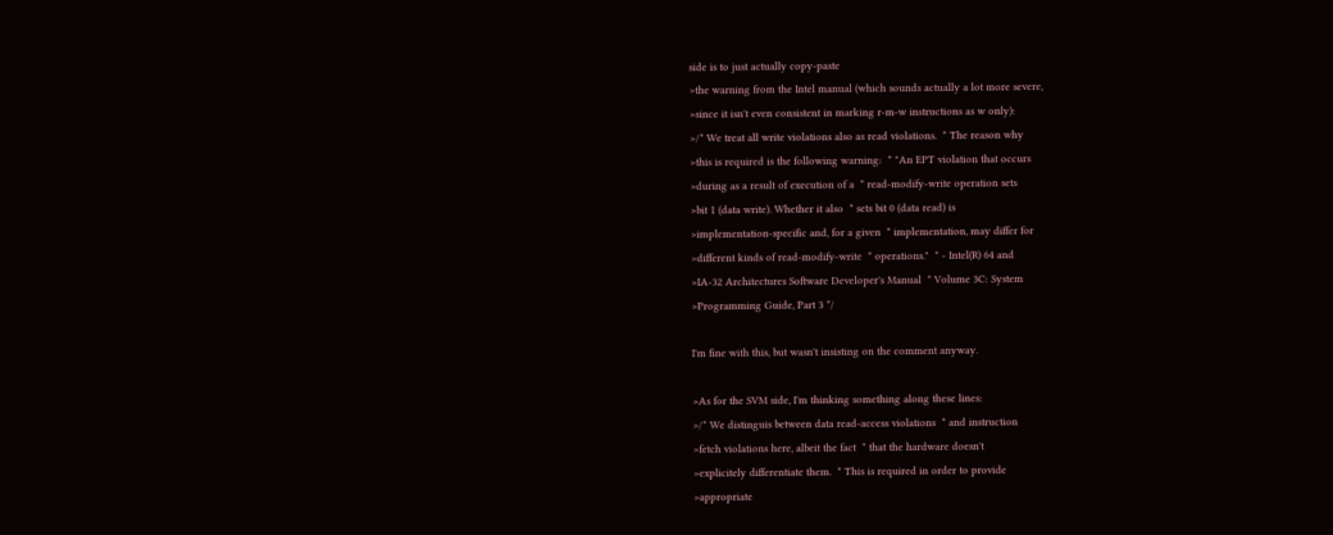side is to just actually copy-paste
>the warning from the Intel manual (which sounds actually a lot more severe,
>since it isn't even consistent in marking r-m-w instructions as w only):
>/* We treat all write violations also as read violations.  * The reason why
>this is required is the following warning:  * "An EPT violation that occurs
>during as a result of execution of a  * read-modify-write operation sets
>bit 1 (data write). Whether it also  * sets bit 0 (data read) is
>implementation-specific and, for a given  * implementation, may differ for
>different kinds of read-modify-write  * operations."  * - Intel(R) 64 and
>IA-32 Architectures Software Developer's Manual  * Volume 3C: System
>Programming Guide, Part 3 */

I'm fine with this, but wasn't insisting on the comment anyway.

>As for the SVM side, I'm thinking something along these lines:
>/* We distinguis between data read-access violations  * and instruction
>fetch violations here, albeit the fact  * that the hardware doesn't
>explicitely differentiate them.  * This is required in order to provide
>appropriate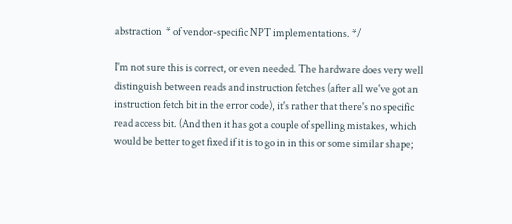abstraction  * of vendor-specific NPT implementations. */

I'm not sure this is correct, or even needed. The hardware does very well
distinguish between reads and instruction fetches (after all we've got an
instruction fetch bit in the error code), it's rather that there's no specific
read access bit. (And then it has got a couple of spelling mistakes, which
would be better to get fixed if it is to go in in this or some similar shape;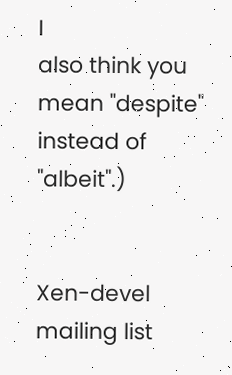I
also think you mean "despite" instead of "albeit".)


Xen-devel mailing list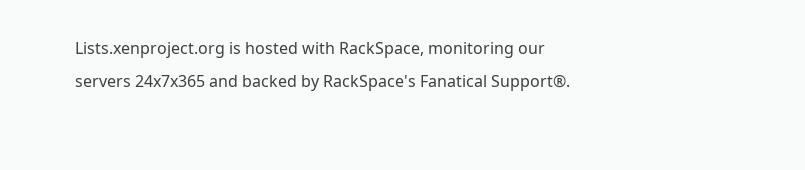Lists.xenproject.org is hosted with RackSpace, monitoring our
servers 24x7x365 and backed by RackSpace's Fanatical Support®.